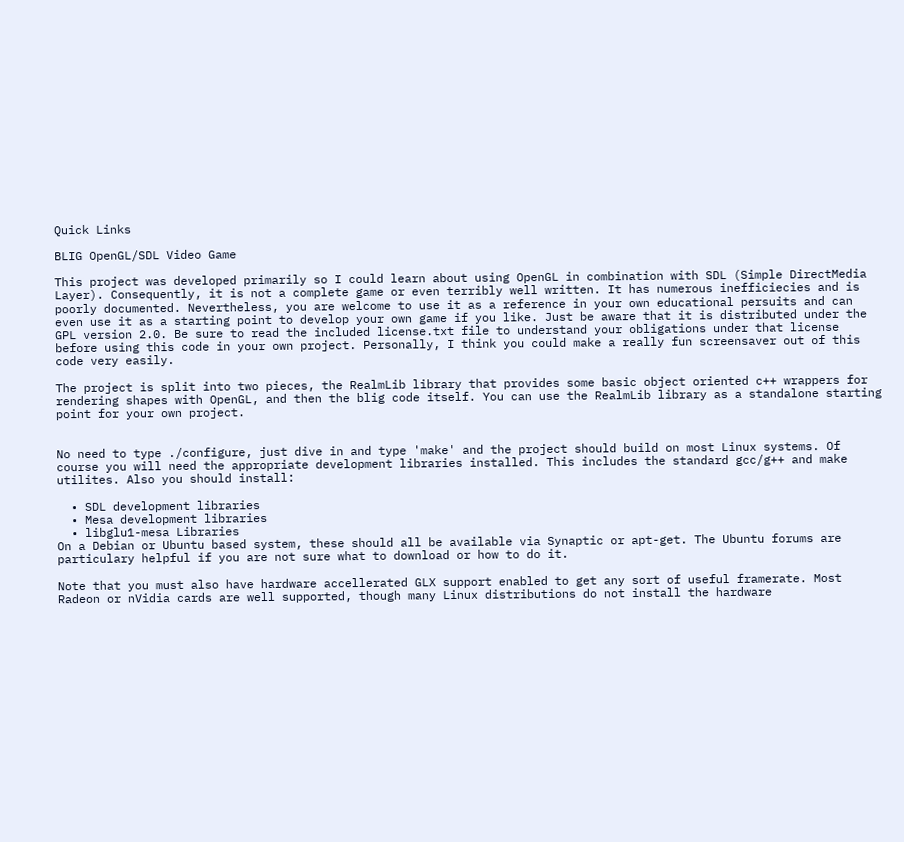Quick Links

BLIG OpenGL/SDL Video Game

This project was developed primarily so I could learn about using OpenGL in combination with SDL (Simple DirectMedia Layer). Consequently, it is not a complete game or even terribly well written. It has numerous inefficiecies and is poorly documented. Nevertheless, you are welcome to use it as a reference in your own educational persuits and can even use it as a starting point to develop your own game if you like. Just be aware that it is distributed under the GPL version 2.0. Be sure to read the included license.txt file to understand your obligations under that license before using this code in your own project. Personally, I think you could make a really fun screensaver out of this code very easily.

The project is split into two pieces, the RealmLib library that provides some basic object oriented c++ wrappers for rendering shapes with OpenGL, and then the blig code itself. You can use the RealmLib library as a standalone starting point for your own project.


No need to type ./configure, just dive in and type 'make' and the project should build on most Linux systems. Of course you will need the appropriate development libraries installed. This includes the standard gcc/g++ and make utilites. Also you should install:

  • SDL development libraries
  • Mesa development libraries
  • libglu1-mesa Libraries
On a Debian or Ubuntu based system, these should all be available via Synaptic or apt-get. The Ubuntu forums are particulary helpful if you are not sure what to download or how to do it.

Note that you must also have hardware accellerated GLX support enabled to get any sort of useful framerate. Most Radeon or nVidia cards are well supported, though many Linux distributions do not install the hardware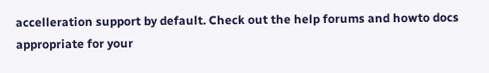accelleration support by default. Check out the help forums and howto docs appropriate for your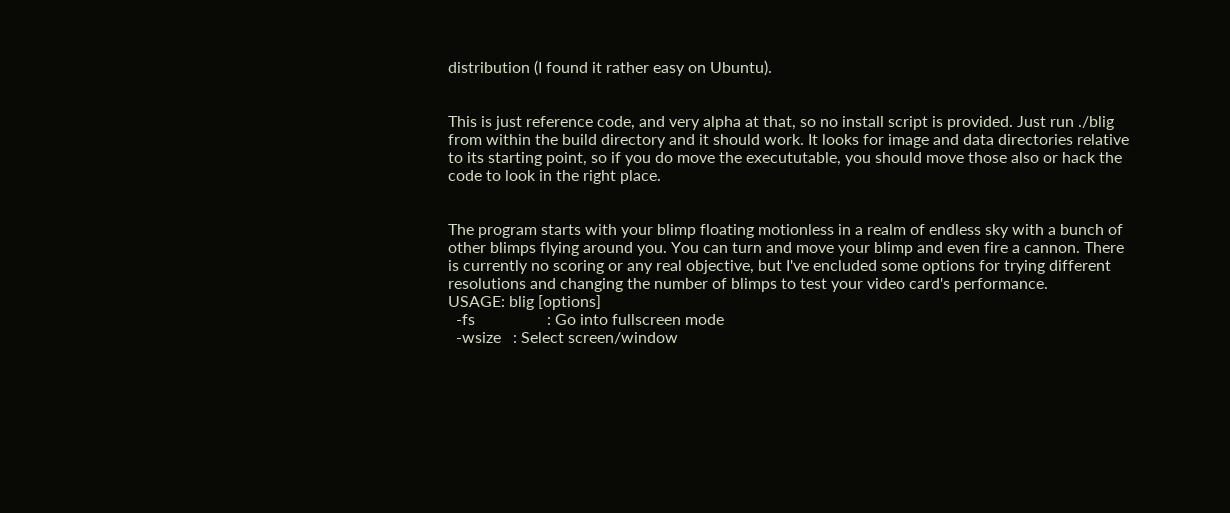distribution (I found it rather easy on Ubuntu).


This is just reference code, and very alpha at that, so no install script is provided. Just run ./blig from within the build directory and it should work. It looks for image and data directories relative to its starting point, so if you do move the execututable, you should move those also or hack the code to look in the right place.


The program starts with your blimp floating motionless in a realm of endless sky with a bunch of other blimps flying around you. You can turn and move your blimp and even fire a cannon. There is currently no scoring or any real objective, but I've encluded some options for trying different resolutions and changing the number of blimps to test your video card's performance.
USAGE: blig [options]
  -fs                  : Go into fullscreen mode
  -wsize   : Select screen/window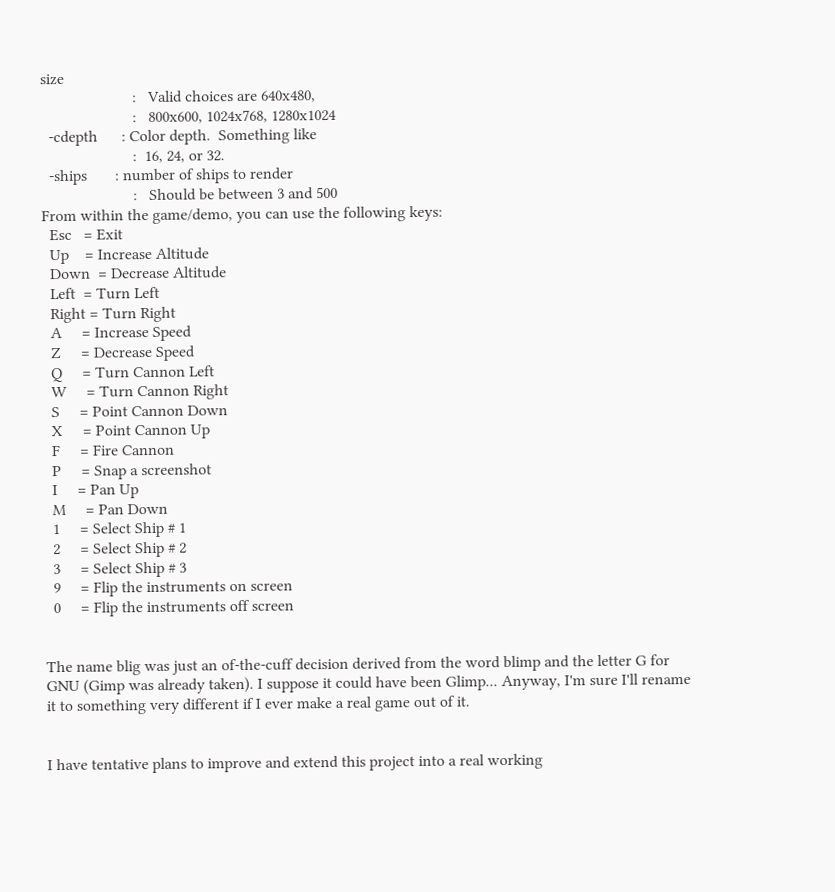size
                       :   Valid choices are 640x480,
                       :   800x600, 1024x768, 1280x1024
  -cdepth      : Color depth.  Something like
                       :  16, 24, or 32.
  -ships       : number of ships to render
                       :   Should be between 3 and 500
From within the game/demo, you can use the following keys:
  Esc   = Exit
  Up    = Increase Altitude
  Down  = Decrease Altitude
  Left  = Turn Left
  Right = Turn Right
  A     = Increase Speed
  Z     = Decrease Speed
  Q     = Turn Cannon Left
  W     = Turn Cannon Right
  S     = Point Cannon Down
  X     = Point Cannon Up
  F     = Fire Cannon
  P     = Snap a screenshot
  I     = Pan Up
  M     = Pan Down
  1     = Select Ship # 1
  2     = Select Ship # 2
  3     = Select Ship # 3
  9     = Flip the instruments on screen
  0     = Flip the instruments off screen


The name blig was just an of-the-cuff decision derived from the word blimp and the letter G for GNU (Gimp was already taken). I suppose it could have been Glimp... Anyway, I'm sure I'll rename it to something very different if I ever make a real game out of it.


I have tentative plans to improve and extend this project into a real working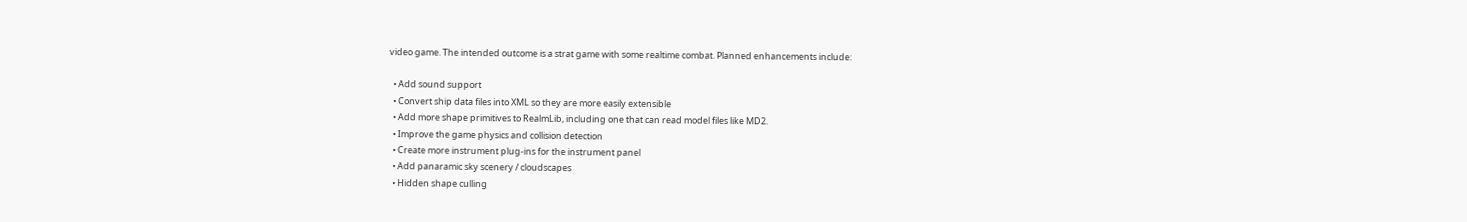video game. The intended outcome is a strat game with some realtime combat. Planned enhancements include:

  • Add sound support
  • Convert ship data files into XML so they are more easily extensible
  • Add more shape primitives to RealmLib, including one that can read model files like MD2.
  • Improve the game physics and collision detection
  • Create more instrument plug-ins for the instrument panel
  • Add panaramic sky scenery / cloudscapes
  • Hidden shape culling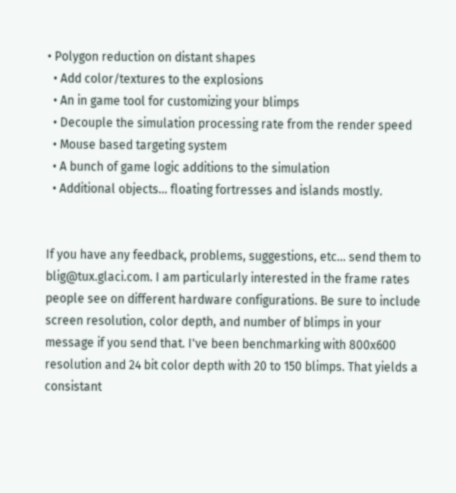• Polygon reduction on distant shapes
  • Add color/textures to the explosions
  • An in game tool for customizing your blimps
  • Decouple the simulation processing rate from the render speed
  • Mouse based targeting system
  • A bunch of game logic additions to the simulation
  • Additional objects... floating fortresses and islands mostly.


If you have any feedback, problems, suggestions, etc... send them to blig@tux.glaci.com. I am particularly interested in the frame rates people see on different hardware configurations. Be sure to include screen resolution, color depth, and number of blimps in your message if you send that. I've been benchmarking with 800x600 resolution and 24 bit color depth with 20 to 150 blimps. That yields a consistant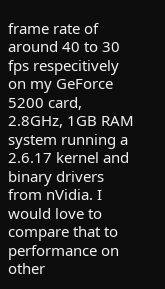frame rate of around 40 to 30 fps respecitively on my GeForce 5200 card, 2.8GHz, 1GB RAM system running a 2.6.17 kernel and binary drivers from nVidia. I would love to compare that to performance on other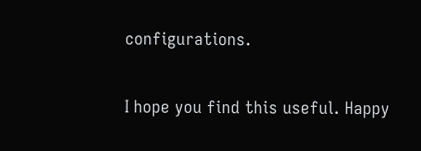configurations.

I hope you find this useful. Happy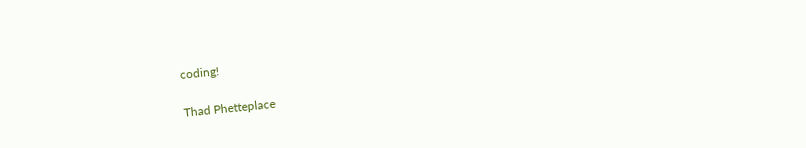coding!

Thad Phetteplace